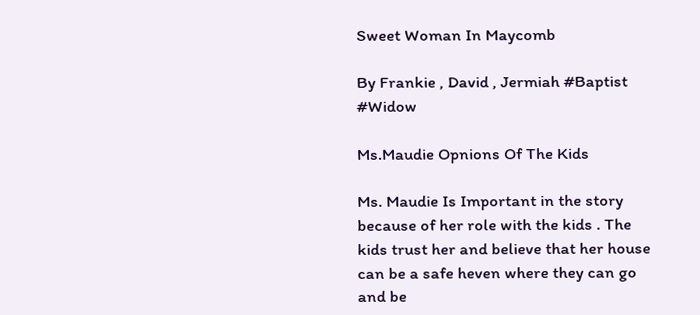Sweet Woman In Maycomb

By Frankie , David , Jermiah #Baptist #Widow

Ms.Maudie Opnions Of The Kids

Ms. Maudie Is Important in the story because of her role with the kids . The kids trust her and believe that her house can be a safe heven where they can go and be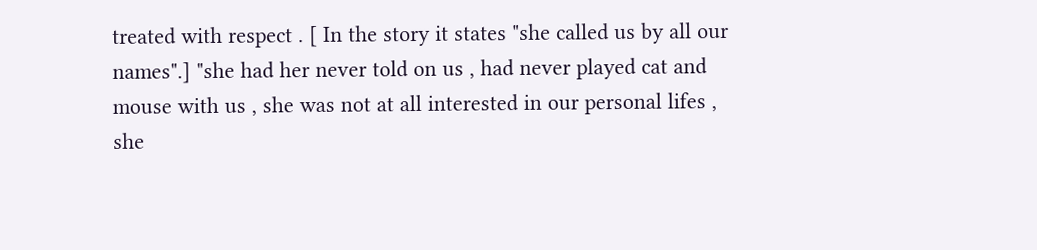treated with respect . [ In the story it states "she called us by all our names".] "she had her never told on us , had never played cat and mouse with us , she was not at all interested in our personal lifes , she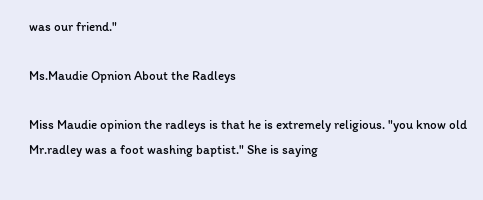was our friend."

Ms.Maudie Opnion About the Radleys

Miss Maudie opinion the radleys is that he is extremely religious. "you know old Mr.radley was a foot washing baptist." She is saying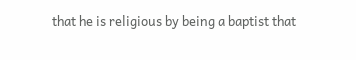that he is religious by being a baptist that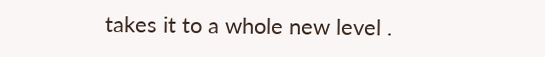takes it to a whole new level .